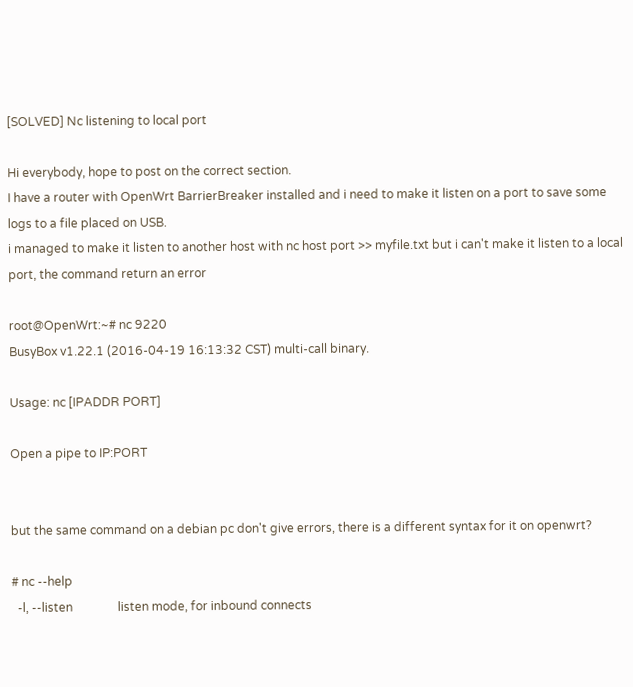[SOLVED] Nc listening to local port

Hi everybody, hope to post on the correct section.
I have a router with OpenWrt BarrierBreaker installed and i need to make it listen on a port to save some logs to a file placed on USB.
i managed to make it listen to another host with nc host port >> myfile.txt but i can't make it listen to a local port, the command return an error

root@OpenWrt:~# nc 9220
BusyBox v1.22.1 (2016-04-19 16:13:32 CST) multi-call binary.

Usage: nc [IPADDR PORT]

Open a pipe to IP:PORT


but the same command on a debian pc don't give errors, there is a different syntax for it on openwrt?

# nc --help
  -l, --listen               listen mode, for inbound connects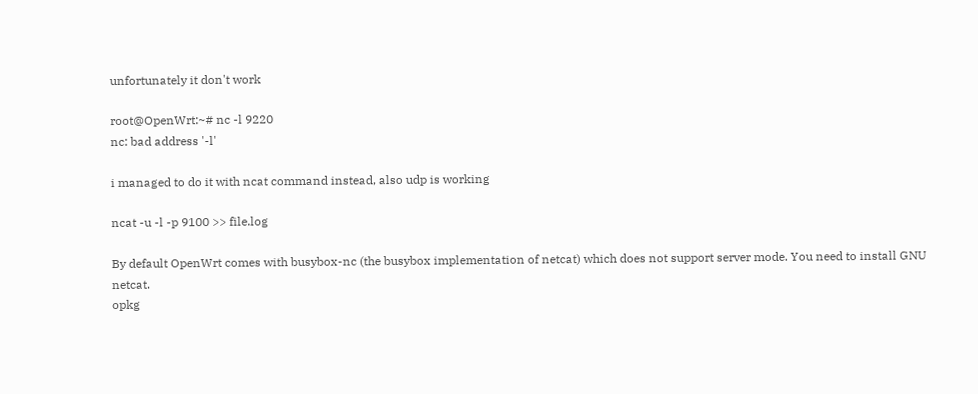unfortunately it don't work

root@OpenWrt:~# nc -l 9220
nc: bad address '-l'

i managed to do it with ncat command instead, also udp is working

ncat -u -l -p 9100 >> file.log

By default OpenWrt comes with busybox-nc (the busybox implementation of netcat) which does not support server mode. You need to install GNU netcat.
opkg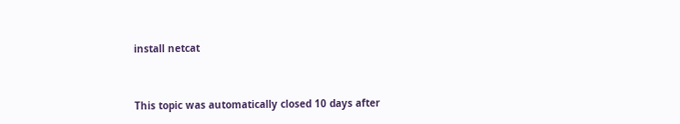install netcat


This topic was automatically closed 10 days after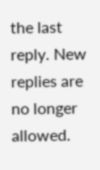the last reply. New replies are no longer allowed.